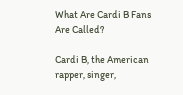What Are Cardi B Fans Are Called?

Cardi B, the American rapper, singer,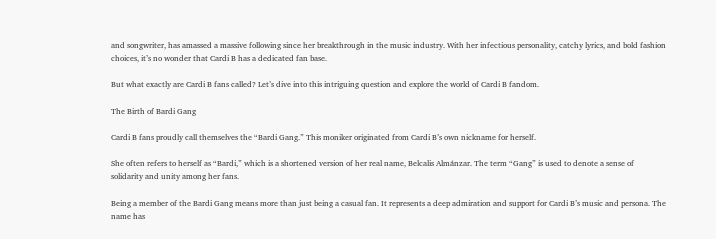and songwriter, has amassed a massive following since her breakthrough in the music industry. With her infectious personality, catchy lyrics, and bold fashion choices, it’s no wonder that Cardi B has a dedicated fan base.

But what exactly are Cardi B fans called? Let’s dive into this intriguing question and explore the world of Cardi B fandom.

The Birth of Bardi Gang

Cardi B fans proudly call themselves the “Bardi Gang.” This moniker originated from Cardi B’s own nickname for herself.

She often refers to herself as “Bardi,” which is a shortened version of her real name, Belcalis Almánzar. The term “Gang” is used to denote a sense of solidarity and unity among her fans.

Being a member of the Bardi Gang means more than just being a casual fan. It represents a deep admiration and support for Cardi B’s music and persona. The name has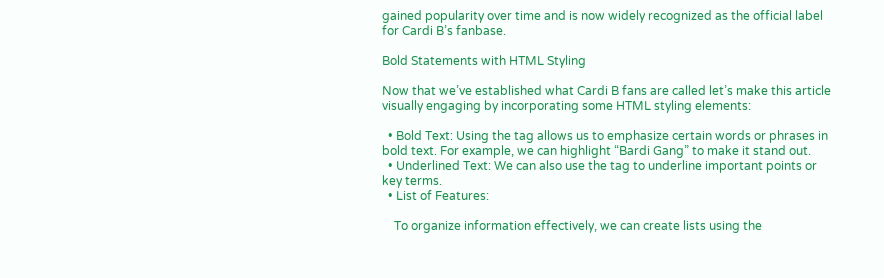gained popularity over time and is now widely recognized as the official label for Cardi B’s fanbase.

Bold Statements with HTML Styling

Now that we’ve established what Cardi B fans are called let’s make this article visually engaging by incorporating some HTML styling elements:

  • Bold Text: Using the tag allows us to emphasize certain words or phrases in bold text. For example, we can highlight “Bardi Gang” to make it stand out.
  • Underlined Text: We can also use the tag to underline important points or key terms.
  • List of Features:

    To organize information effectively, we can create lists using the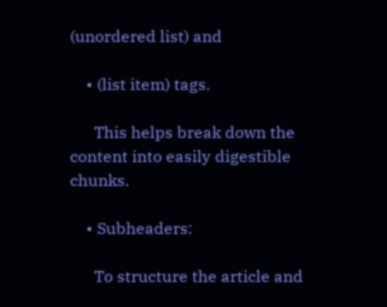(unordered list) and

    • (list item) tags.

      This helps break down the content into easily digestible chunks.

    • Subheaders:

      To structure the article and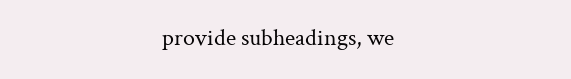provide subheadings, we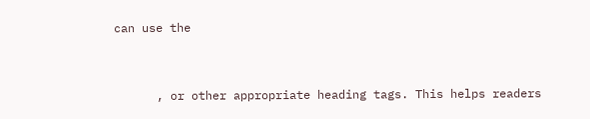can use the


      , or other appropriate heading tags. This helps readers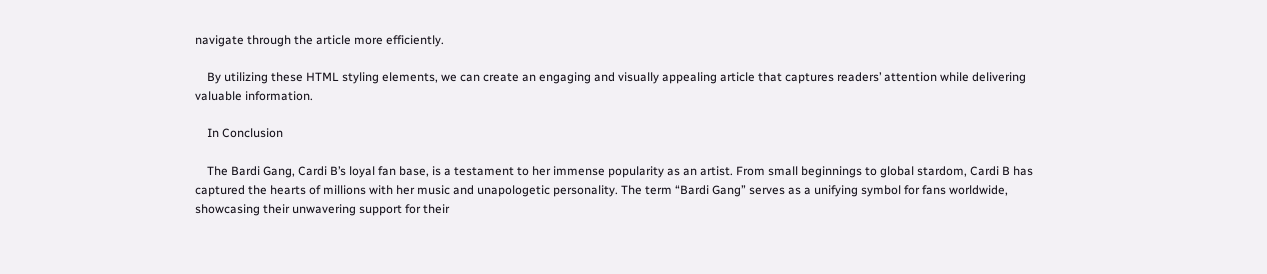navigate through the article more efficiently.

    By utilizing these HTML styling elements, we can create an engaging and visually appealing article that captures readers’ attention while delivering valuable information.

    In Conclusion

    The Bardi Gang, Cardi B’s loyal fan base, is a testament to her immense popularity as an artist. From small beginnings to global stardom, Cardi B has captured the hearts of millions with her music and unapologetic personality. The term “Bardi Gang” serves as a unifying symbol for fans worldwide, showcasing their unwavering support for their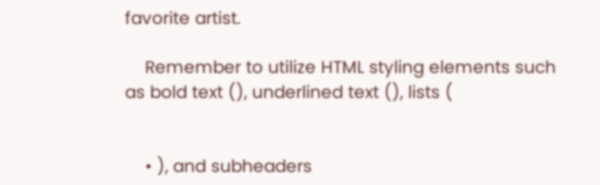favorite artist.

    Remember to utilize HTML styling elements such as bold text (), underlined text (), lists (


    • ), and subheaders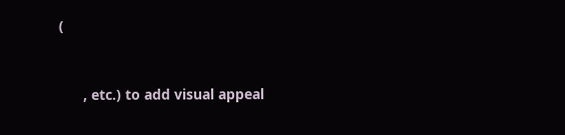(


      , etc.) to add visual appeal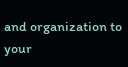and organization to your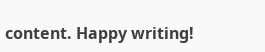content. Happy writing!